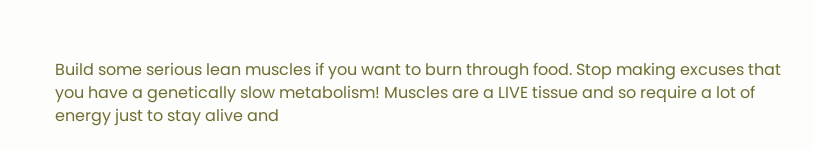Build some serious lean muscles if you want to burn through food. Stop making excuses that you have a genetically slow metabolism! Muscles are a LIVE tissue and so require a lot of energy just to stay alive and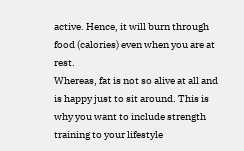active. Hence, it will burn through food (calories) even when you are at rest.
Whereas, fat is not so alive at all and is happy just to sit around. This is why you want to include strength training to your lifestyle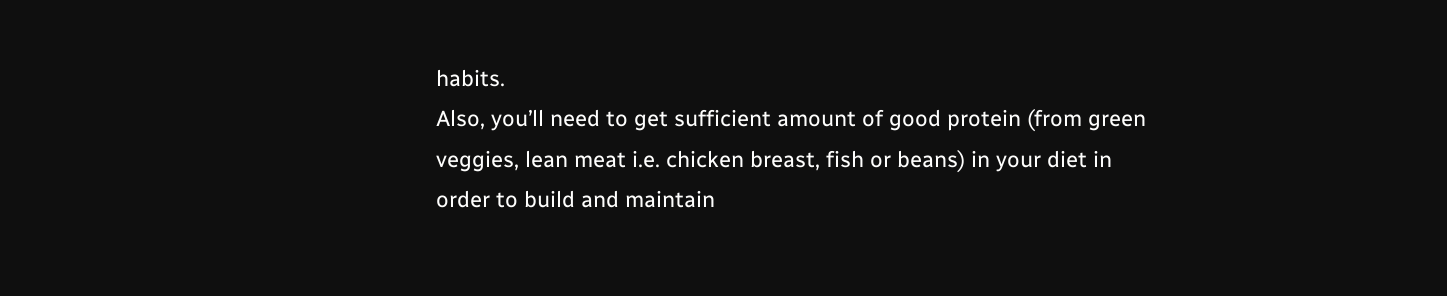habits.
Also, you’ll need to get sufficient amount of good protein (from green veggies, lean meat i.e. chicken breast, fish or beans) in your diet in order to build and maintain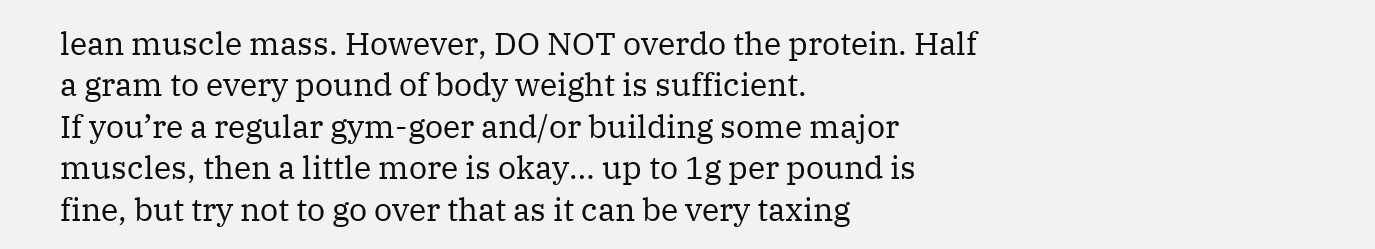lean muscle mass. However, DO NOT overdo the protein. Half a gram to every pound of body weight is sufficient.
If you’re a regular gym-goer and/or building some major muscles, then a little more is okay… up to 1g per pound is fine, but try not to go over that as it can be very taxing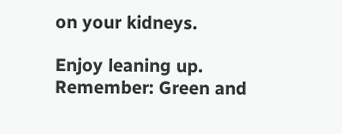on your kidneys.

Enjoy leaning up. Remember: Green and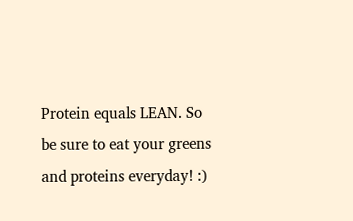Protein equals LEAN. So be sure to eat your greens and proteins everyday! :)